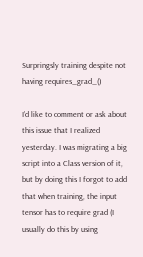Surpringsly training despite not having requires_grad_()

I’d like to comment or ask about this issue that I realized yesterday. I was migrating a big script into a Class version of it, but by doing this I forgot to add that when training, the input tensor has to require grad (I usually do this by using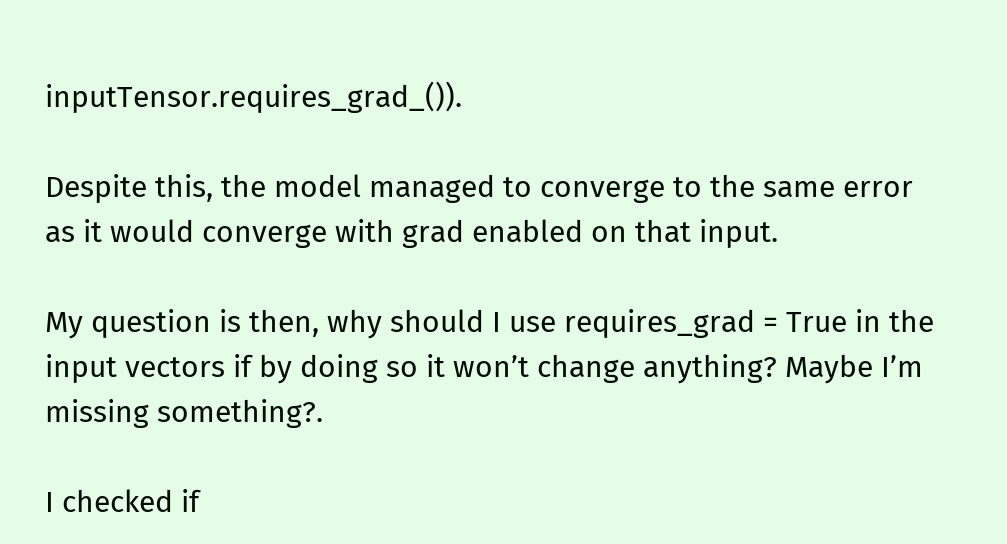inputTensor.requires_grad_()).

Despite this, the model managed to converge to the same error as it would converge with grad enabled on that input.

My question is then, why should I use requires_grad = True in the input vectors if by doing so it won’t change anything? Maybe I’m missing something?.

I checked if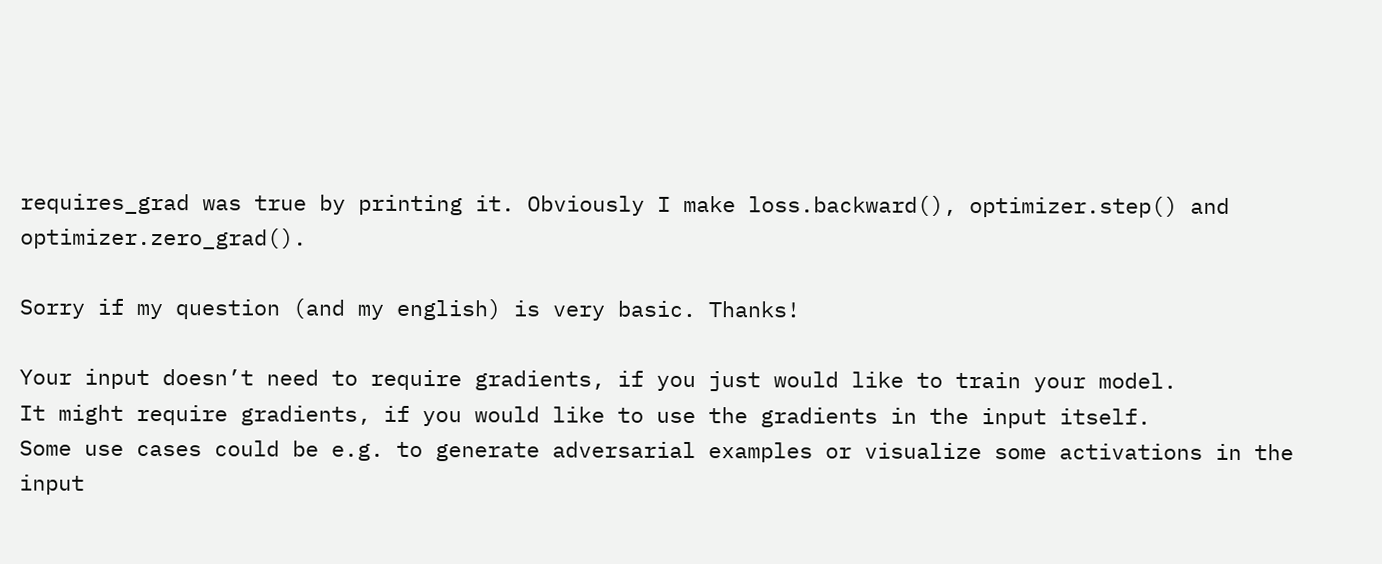requires_grad was true by printing it. Obviously I make loss.backward(), optimizer.step() and optimizer.zero_grad().

Sorry if my question (and my english) is very basic. Thanks!

Your input doesn’t need to require gradients, if you just would like to train your model.
It might require gradients, if you would like to use the gradients in the input itself.
Some use cases could be e.g. to generate adversarial examples or visualize some activations in the input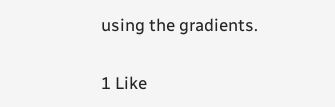using the gradients.

1 Like